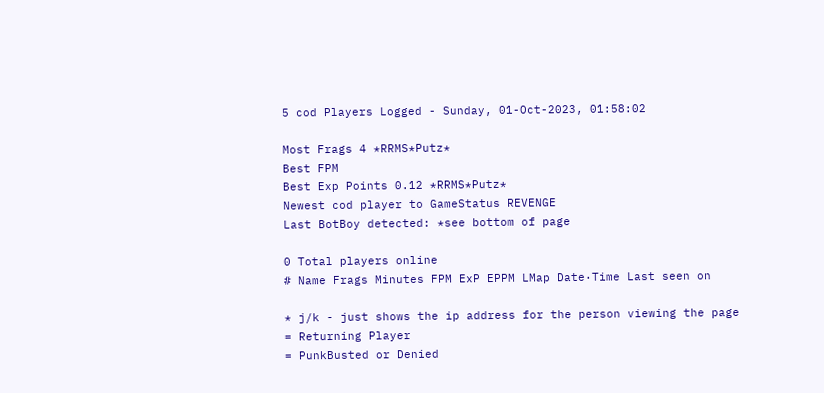5 cod Players Logged - Sunday, 01-Oct-2023, 01:58:02

Most Frags 4 *RRMS*Putz*
Best FPM
Best Exp Points 0.12 *RRMS*Putz*
Newest cod player to GameStatus REVENGE
Last BotBoy detected: *see bottom of page

0 Total players online
# Name Frags Minutes FPM ExP EPPM LMap Date·Time Last seen on

* j/k - just shows the ip address for the person viewing the page
= Returning Player
= PunkBusted or Denied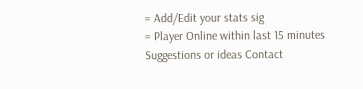= Add/Edit your stats sig
= Player Online within last 15 minutes
Suggestions or ideas Contact